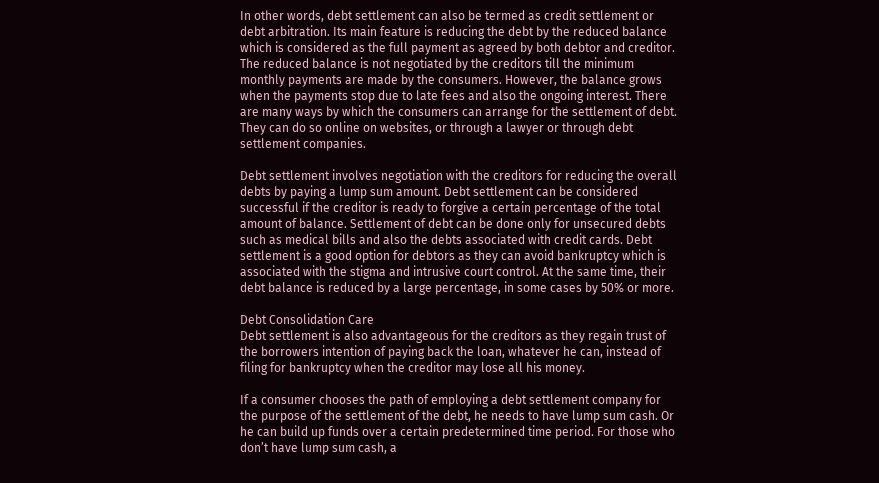In other words, debt settlement can also be termed as credit settlement or debt arbitration. Its main feature is reducing the debt by the reduced balance which is considered as the full payment as agreed by both debtor and creditor. The reduced balance is not negotiated by the creditors till the minimum monthly payments are made by the consumers. However, the balance grows when the payments stop due to late fees and also the ongoing interest. There are many ways by which the consumers can arrange for the settlement of debt. They can do so online on websites, or through a lawyer or through debt settlement companies.

Debt settlement involves negotiation with the creditors for reducing the overall debts by paying a lump sum amount. Debt settlement can be considered successful if the creditor is ready to forgive a certain percentage of the total amount of balance. Settlement of debt can be done only for unsecured debts such as medical bills and also the debts associated with credit cards. Debt settlement is a good option for debtors as they can avoid bankruptcy which is associated with the stigma and intrusive court control. At the same time, their debt balance is reduced by a large percentage, in some cases by 50% or more.

Debt Consolidation Care
Debt settlement is also advantageous for the creditors as they regain trust of the borrowers intention of paying back the loan, whatever he can, instead of filing for bankruptcy when the creditor may lose all his money.

If a consumer chooses the path of employing a debt settlement company for the purpose of the settlement of the debt, he needs to have lump sum cash. Or he can build up funds over a certain predetermined time period. For those who don’t have lump sum cash, a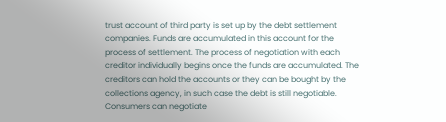trust account of third party is set up by the debt settlement companies. Funds are accumulated in this account for the process of settlement. The process of negotiation with each creditor individually begins once the funds are accumulated. The creditors can hold the accounts or they can be bought by the collections agency, in such case the debt is still negotiable. Consumers can negotiate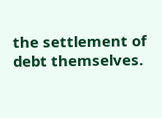the settlement of debt themselves.